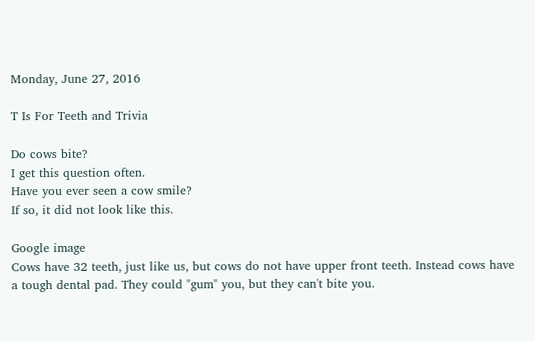Monday, June 27, 2016

T Is For Teeth and Trivia

Do cows bite?
I get this question often.
Have you ever seen a cow smile?
If so, it did not look like this.

Google image
Cows have 32 teeth, just like us, but cows do not have upper front teeth. Instead cows have a tough dental pad. They could "gum" you, but they can't bite you.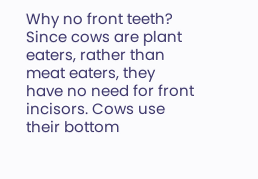Why no front teeth?
Since cows are plant eaters, rather than meat eaters, they have no need for front incisors. Cows use their bottom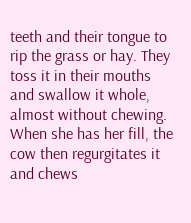teeth and their tongue to rip the grass or hay. They toss it in their mouths and swallow it whole, almost without chewing. When she has her fill, the cow then regurgitates it and chews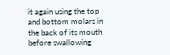it again using the top and bottom molars in the back of its mouth before swallowing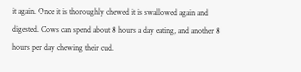it again. Once it is thoroughly chewed it is swallowed again and digested. Cows can spend about 8 hours a day eating, and another 8 hours per day chewing their cud.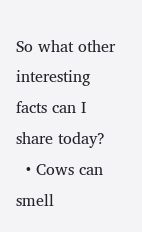So what other interesting facts can I share today?
  • Cows can smell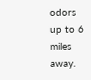odors up to 6 miles away.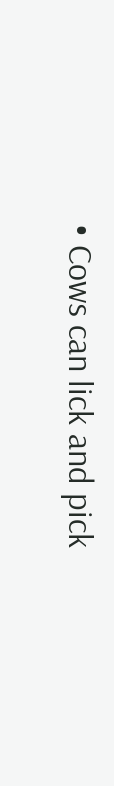• Cows can lick and pick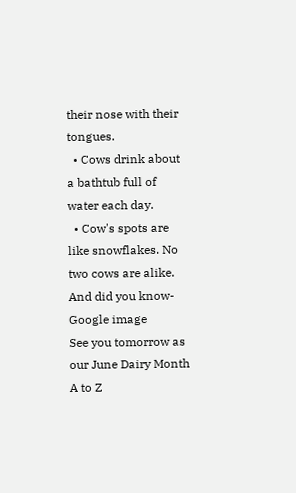their nose with their tongues.
  • Cows drink about a bathtub full of water each day.
  • Cow's spots are like snowflakes. No two cows are alike.
And did you know-
Google image
See you tomorrow as our June Dairy Month A to Z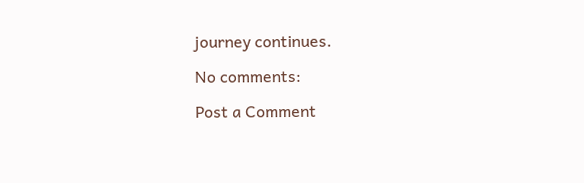journey continues.

No comments:

Post a Comment